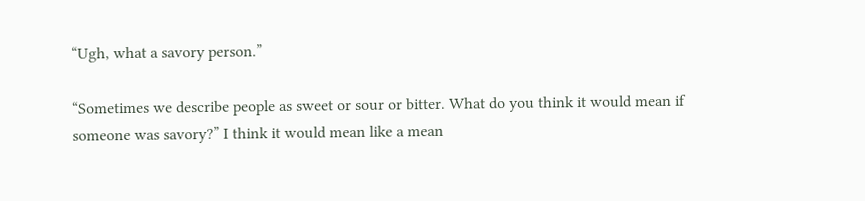“Ugh, what a savory person.”

“Sometimes we describe people as sweet or sour or bitter. What do you think it would mean if someone was savory?” I think it would mean like a mean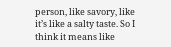person, like savory, like it’s like a salty taste. So I think it means like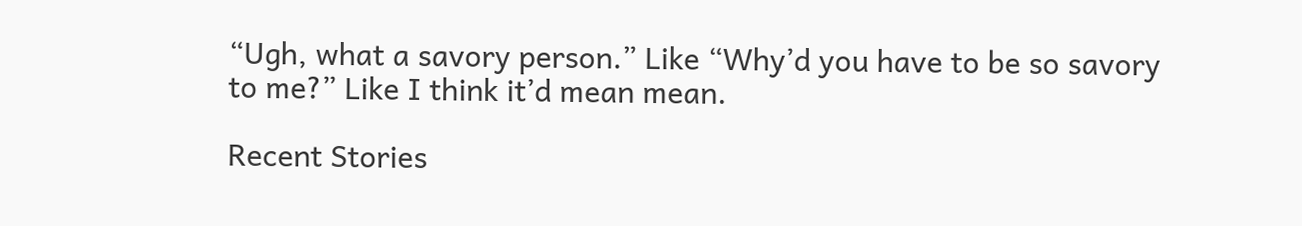“Ugh, what a savory person.” Like “Why’d you have to be so savory to me?” Like I think it’d mean mean.

Recent Stories